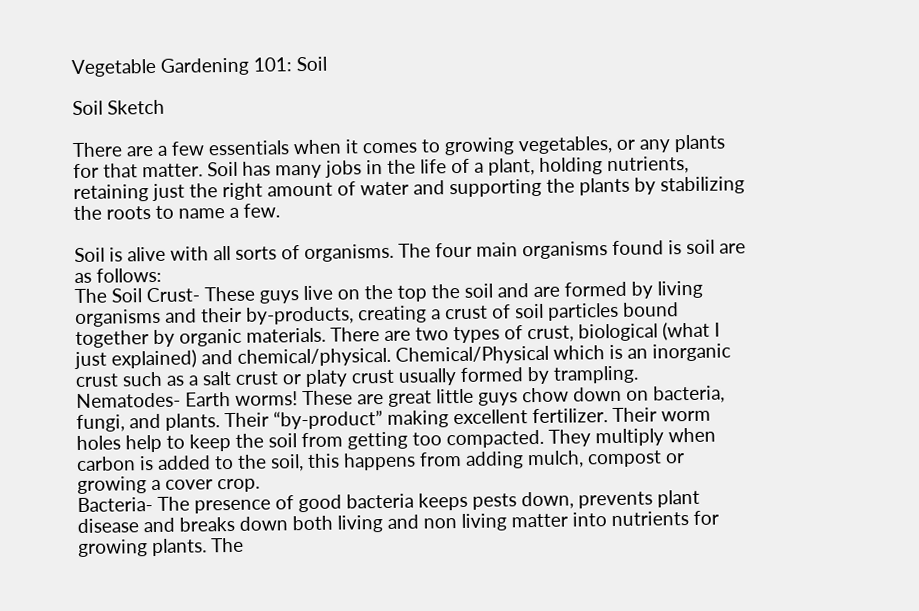Vegetable Gardening 101: Soil

Soil Sketch

There are a few essentials when it comes to growing vegetables, or any plants for that matter. Soil has many jobs in the life of a plant, holding nutrients, retaining just the right amount of water and supporting the plants by stabilizing the roots to name a few.

Soil is alive with all sorts of organisms. The four main organisms found is soil are as follows:
The Soil Crust- These guys live on the top the soil and are formed by living organisms and their by-products, creating a crust of soil particles bound together by organic materials. There are two types of crust, biological (what I just explained) and chemical/physical. Chemical/Physical which is an inorganic crust such as a salt crust or platy crust usually formed by trampling.
Nematodes- Earth worms! These are great little guys chow down on bacteria, fungi, and plants. Their “by-product” making excellent fertilizer. Their worm holes help to keep the soil from getting too compacted. They multiply when carbon is added to the soil, this happens from adding mulch, compost or growing a cover crop.
Bacteria- The presence of good bacteria keeps pests down, prevents plant disease and breaks down both living and non living matter into nutrients for growing plants. The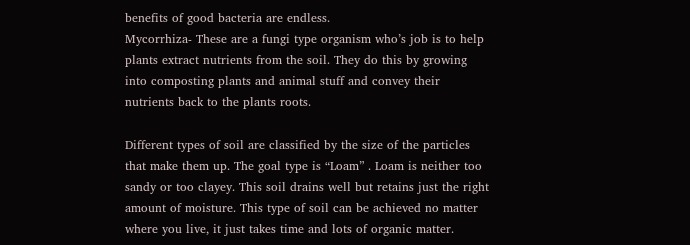benefits of good bacteria are endless.
Mycorrhiza- These are a fungi type organism who’s job is to help plants extract nutrients from the soil. They do this by growing into composting plants and animal stuff and convey their nutrients back to the plants roots.

Different types of soil are classified by the size of the particles that make them up. The goal type is “Loam” . Loam is neither too sandy or too clayey. This soil drains well but retains just the right amount of moisture. This type of soil can be achieved no matter where you live, it just takes time and lots of organic matter.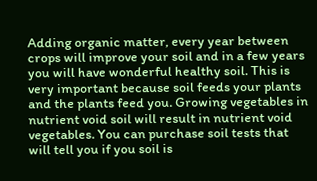Adding organic matter, every year between crops will improve your soil and in a few years you will have wonderful healthy soil. This is very important because soil feeds your plants and the plants feed you. Growing vegetables in nutrient void soil will result in nutrient void vegetables. You can purchase soil tests that will tell you if you soil is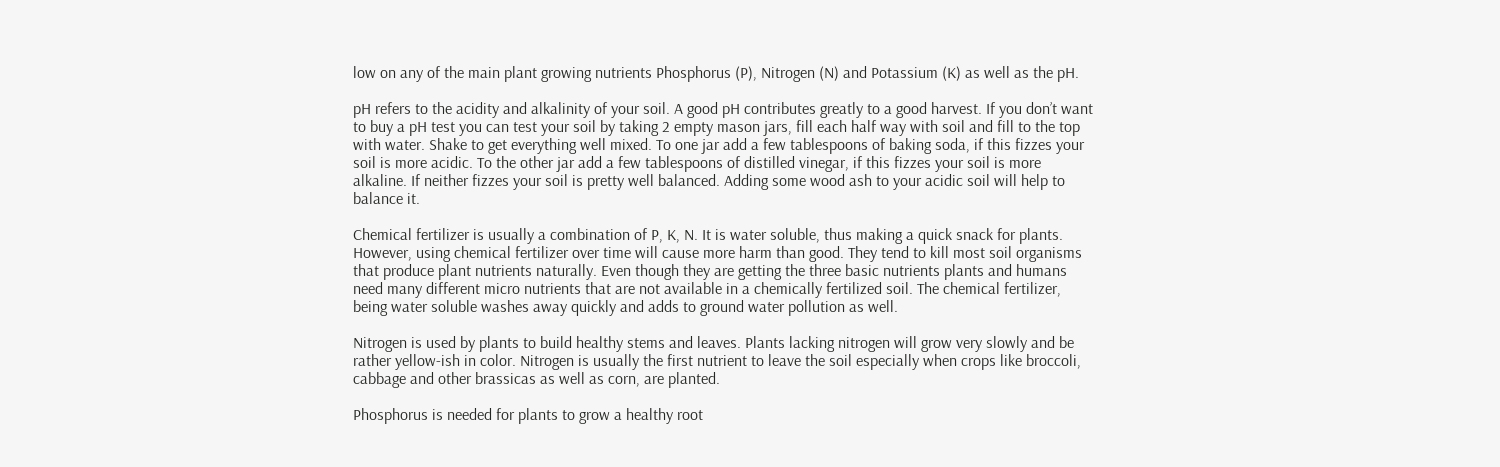low on any of the main plant growing nutrients Phosphorus (P), Nitrogen (N) and Potassium (K) as well as the pH.

pH refers to the acidity and alkalinity of your soil. A good pH contributes greatly to a good harvest. If you don’t want to buy a pH test you can test your soil by taking 2 empty mason jars, fill each half way with soil and fill to the top with water. Shake to get everything well mixed. To one jar add a few tablespoons of baking soda, if this fizzes your soil is more acidic. To the other jar add a few tablespoons of distilled vinegar, if this fizzes your soil is more alkaline. If neither fizzes your soil is pretty well balanced. Adding some wood ash to your acidic soil will help to balance it.

Chemical fertilizer is usually a combination of P, K, N. It is water soluble, thus making a quick snack for plants. However, using chemical fertilizer over time will cause more harm than good. They tend to kill most soil organisms that produce plant nutrients naturally. Even though they are getting the three basic nutrients plants and humans need many different micro nutrients that are not available in a chemically fertilized soil. The chemical fertilizer, being water soluble washes away quickly and adds to ground water pollution as well.

Nitrogen is used by plants to build healthy stems and leaves. Plants lacking nitrogen will grow very slowly and be rather yellow-ish in color. Nitrogen is usually the first nutrient to leave the soil especially when crops like broccoli, cabbage and other brassicas as well as corn, are planted.

Phosphorus is needed for plants to grow a healthy root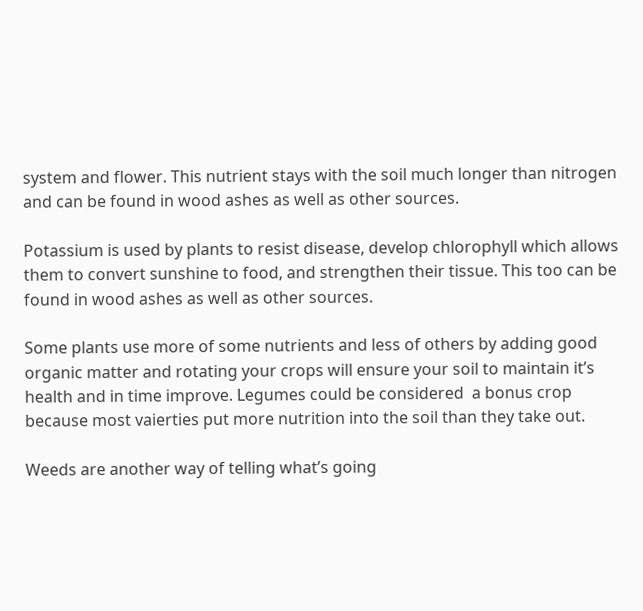system and flower. This nutrient stays with the soil much longer than nitrogen and can be found in wood ashes as well as other sources.

Potassium is used by plants to resist disease, develop chlorophyll which allows them to convert sunshine to food, and strengthen their tissue. This too can be found in wood ashes as well as other sources.

Some plants use more of some nutrients and less of others by adding good organic matter and rotating your crops will ensure your soil to maintain it’s health and in time improve. Legumes could be considered  a bonus crop because most vaierties put more nutrition into the soil than they take out.

Weeds are another way of telling what’s going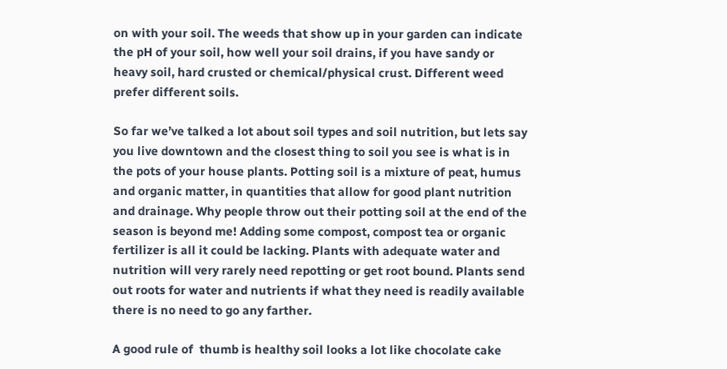on with your soil. The weeds that show up in your garden can indicate the pH of your soil, how well your soil drains, if you have sandy or heavy soil, hard crusted or chemical/physical crust. Different weed prefer different soils.

So far we’ve talked a lot about soil types and soil nutrition, but lets say you live downtown and the closest thing to soil you see is what is in the pots of your house plants. Potting soil is a mixture of peat, humus and organic matter, in quantities that allow for good plant nutrition and drainage. Why people throw out their potting soil at the end of the season is beyond me! Adding some compost, compost tea or organic fertilizer is all it could be lacking. Plants with adequate water and nutrition will very rarely need repotting or get root bound. Plants send out roots for water and nutrients if what they need is readily available there is no need to go any farther.

A good rule of  thumb is healthy soil looks a lot like chocolate cake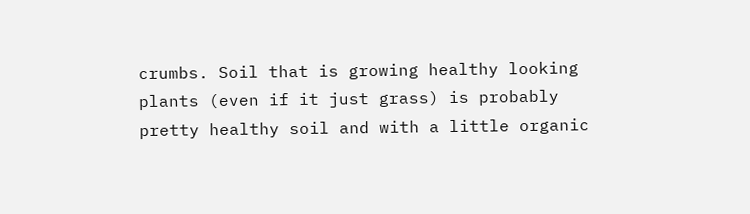crumbs. Soil that is growing healthy looking plants (even if it just grass) is probably pretty healthy soil and with a little organic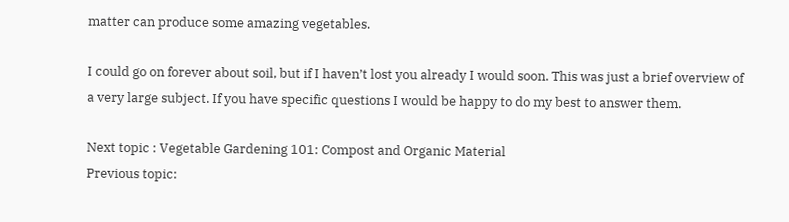matter can produce some amazing vegetables.

I could go on forever about soil, but if I haven’t lost you already I would soon. This was just a brief overview of a very large subject. If you have specific questions I would be happy to do my best to answer them.

Next topic : Vegetable Gardening 101: Compost and Organic Material
Previous topic: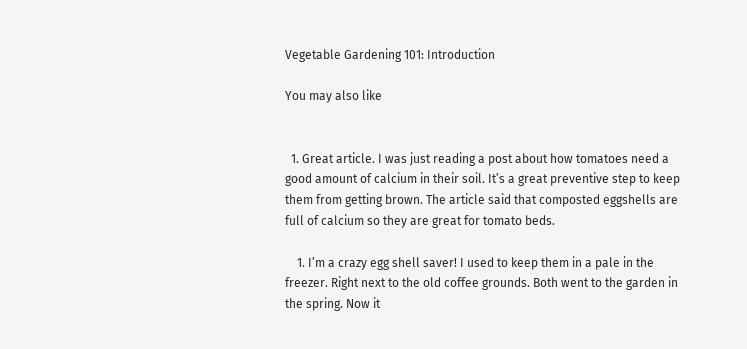Vegetable Gardening 101: Introduction

You may also like


  1. Great article. I was just reading a post about how tomatoes need a good amount of calcium in their soil. It’s a great preventive step to keep them from getting brown. The article said that composted eggshells are full of calcium so they are great for tomato beds.

    1. I’m a crazy egg shell saver! I used to keep them in a pale in the freezer. Right next to the old coffee grounds. Both went to the garden in the spring. Now it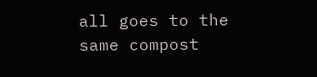all goes to the same compost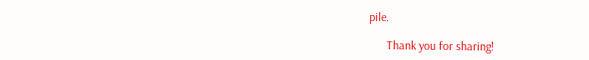pile.

      Thank you for sharing!